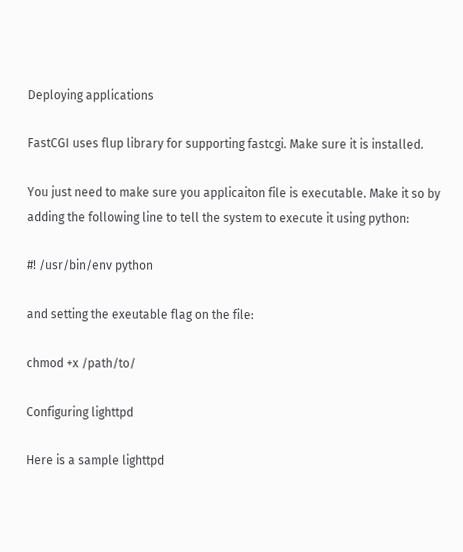Deploying applications

FastCGI uses flup library for supporting fastcgi. Make sure it is installed.

You just need to make sure you applicaiton file is executable. Make it so by adding the following line to tell the system to execute it using python:

#! /usr/bin/env python

and setting the exeutable flag on the file:

chmod +x /path/to/

Configuring lighttpd

Here is a sample lighttpd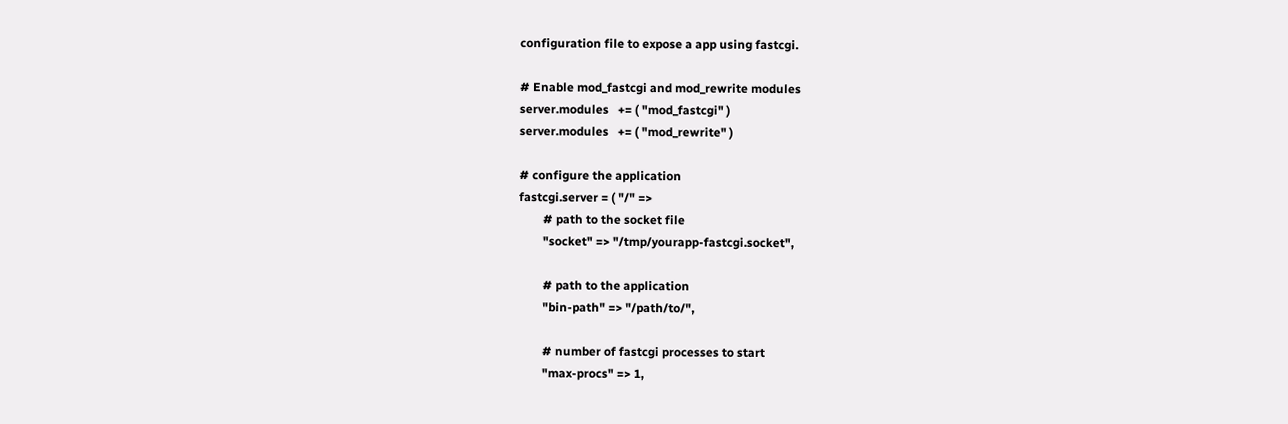configuration file to expose a app using fastcgi.

# Enable mod_fastcgi and mod_rewrite modules
server.modules   += ( "mod_fastcgi" )
server.modules   += ( "mod_rewrite" )

# configure the application
fastcgi.server = ( "/" =>
        # path to the socket file
        "socket" => "/tmp/yourapp-fastcgi.socket",

        # path to the application
        "bin-path" => "/path/to/",

        # number of fastcgi processes to start
        "max-procs" => 1,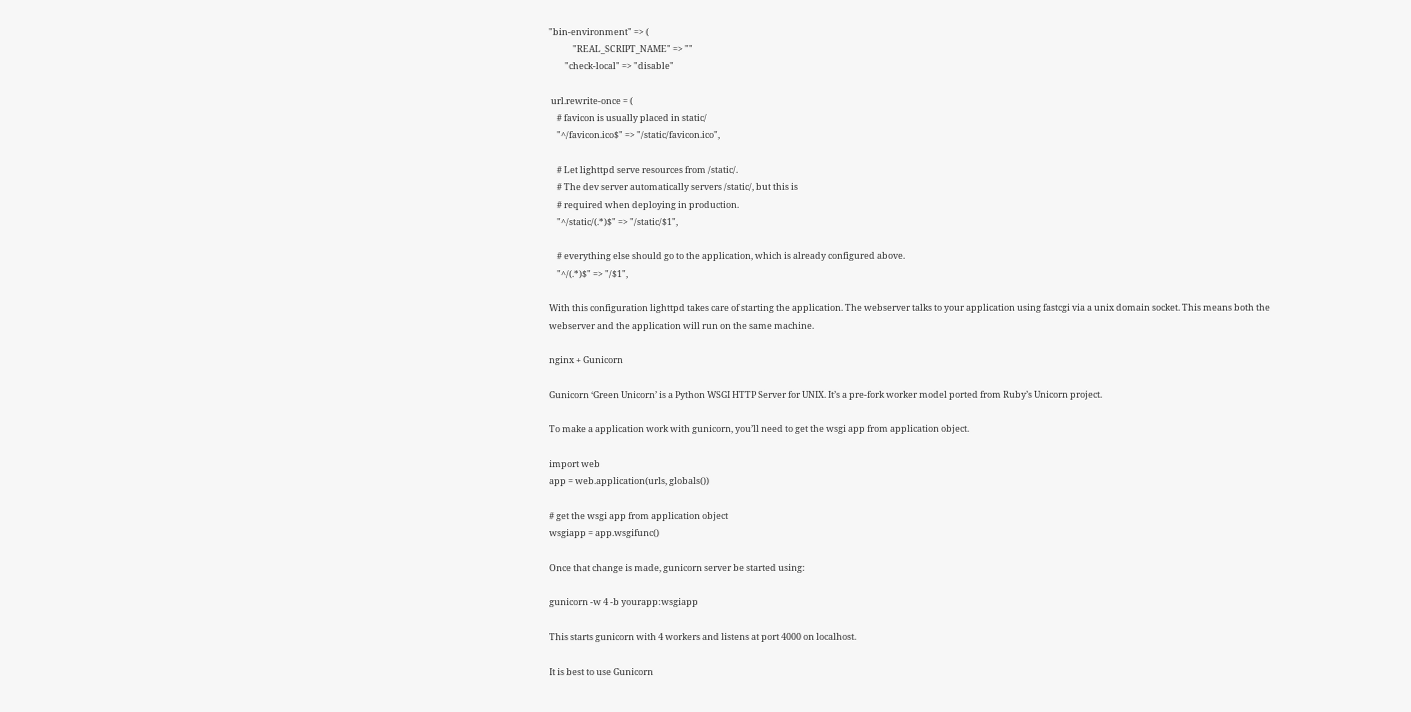"bin-environment" => (
            "REAL_SCRIPT_NAME" => ""
        "check-local" => "disable"

 url.rewrite-once = (
    # favicon is usually placed in static/
    "^/favicon.ico$" => "/static/favicon.ico",

    # Let lighttpd serve resources from /static/.
    # The dev server automatically servers /static/, but this is
    # required when deploying in production.
    "^/static/(.*)$" => "/static/$1",

    # everything else should go to the application, which is already configured above.
    "^/(.*)$" => "/$1",

With this configuration lighttpd takes care of starting the application. The webserver talks to your application using fastcgi via a unix domain socket. This means both the webserver and the application will run on the same machine.

nginx + Gunicorn

Gunicorn ‘Green Unicorn’ is a Python WSGI HTTP Server for UNIX. It’s a pre-fork worker model ported from Ruby’s Unicorn project.

To make a application work with gunicorn, you’ll need to get the wsgi app from application object.

import web
app = web.application(urls, globals())

# get the wsgi app from application object
wsgiapp = app.wsgifunc()

Once that change is made, gunicorn server be started using:

gunicorn -w 4 -b yourapp:wsgiapp

This starts gunicorn with 4 workers and listens at port 4000 on localhost.

It is best to use Gunicorn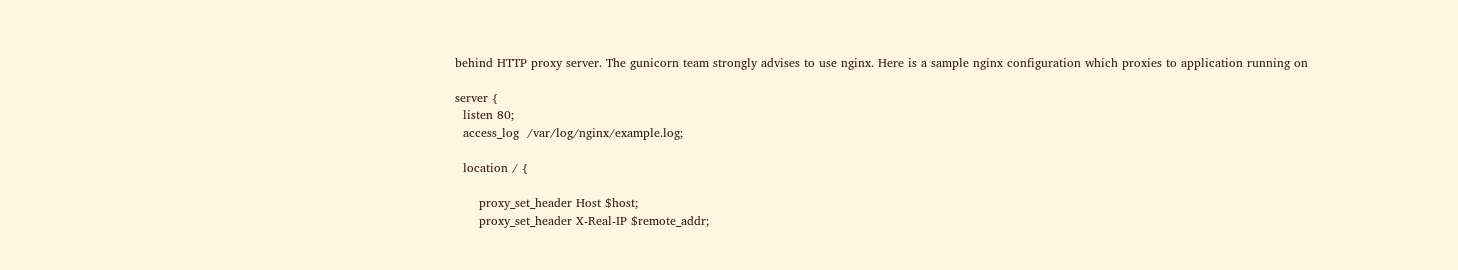behind HTTP proxy server. The gunicorn team strongly advises to use nginx. Here is a sample nginx configuration which proxies to application running on

server {
  listen 80;
  access_log  /var/log/nginx/example.log;

  location / {

      proxy_set_header Host $host;
      proxy_set_header X-Real-IP $remote_addr;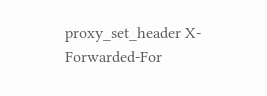proxy_set_header X-Forwarded-For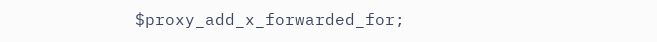$proxy_add_x_forwarded_for;